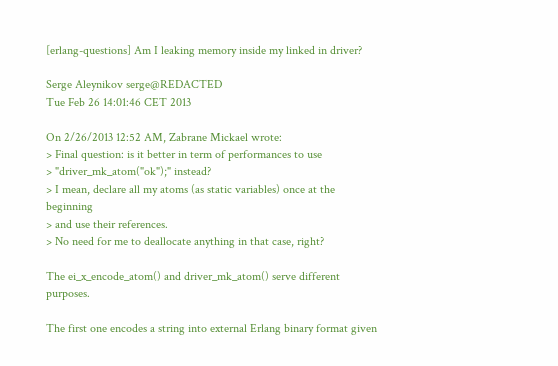[erlang-questions] Am I leaking memory inside my linked in driver?

Serge Aleynikov serge@REDACTED
Tue Feb 26 14:01:46 CET 2013

On 2/26/2013 12:52 AM, Zabrane Mickael wrote:
> Final question: is it better in term of performances to use
> "driver_mk_atom("ok");" instead?
> I mean, declare all my atoms (as static variables) once at the beginning
> and use their references.
> No need for me to deallocate anything in that case, right?

The ei_x_encode_atom() and driver_mk_atom() serve different purposes.

The first one encodes a string into external Erlang binary format given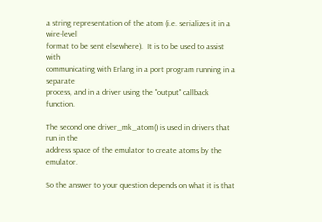a string representation of the atom (i.e. serializes it in a wire-level
format to be sent elsewhere).  It is to be used to assist with
communicating with Erlang in a port program running in a separate
process, and in a driver using the "output" callback function.

The second one driver_mk_atom() is used in drivers that run in the
address space of the emulator to create atoms by the emulator.

So the answer to your question depends on what it is that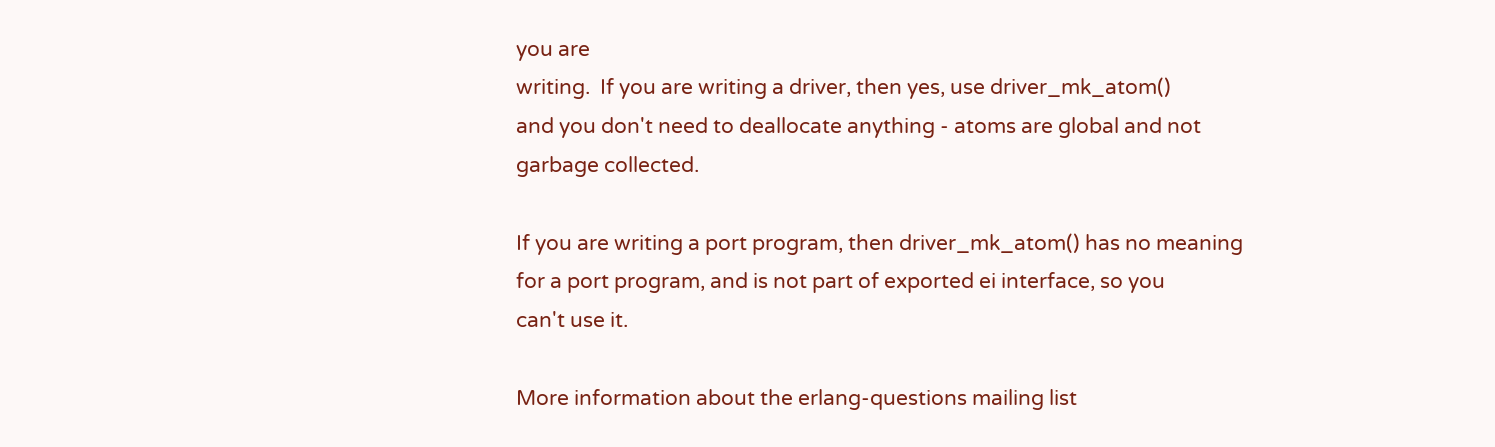you are
writing.  If you are writing a driver, then yes, use driver_mk_atom()
and you don't need to deallocate anything - atoms are global and not
garbage collected.

If you are writing a port program, then driver_mk_atom() has no meaning
for a port program, and is not part of exported ei interface, so you
can't use it.

More information about the erlang-questions mailing list